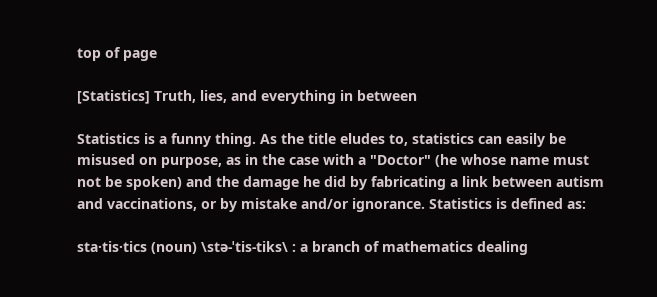top of page

[Statistics] Truth, lies, and everything in between

Statistics is a funny thing. As the title eludes to, statistics can easily be misused on purpose, as in the case with a "Doctor" (he whose name must not be spoken) and the damage he did by fabricating a link between autism and vaccinations, or by mistake and/or ignorance. Statistics is defined as:

sta·tis·tics (noun) \stə-ˈtis-tiks\ : a branch of mathematics dealing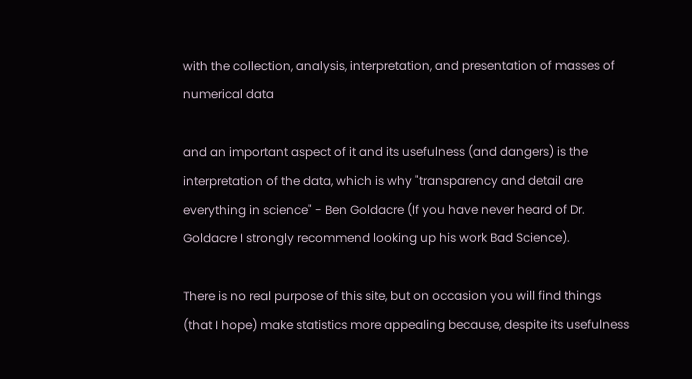with the collection, analysis, interpretation, and presentation of masses of numerical data

and an important aspect of it and its usefulness (and dangers) is the interpretation of the data, which is why "transparency and detail are everything in science" - Ben Goldacre (If you have never heard of Dr. Goldacre I strongly recommend looking up his work Bad Science).

There is no real purpose of this site, but on occasion you will find things (that I hope) make statistics more appealing because, despite its usefulness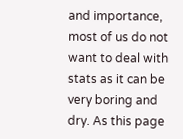and importance, most of us do not want to deal with stats as it can be very boring and dry. As this page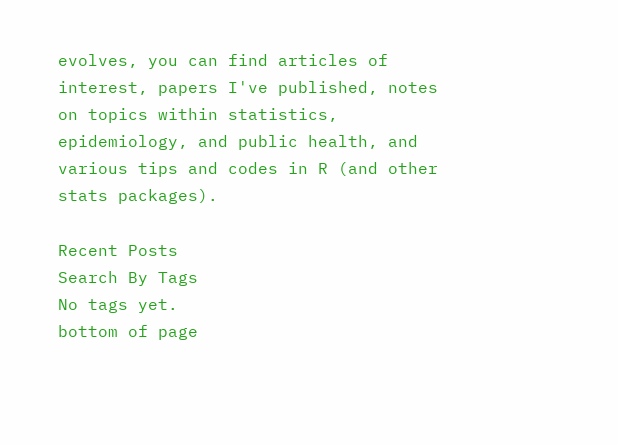evolves, you can find articles of interest, papers I've published, notes on topics within statistics, epidemiology, and public health, and various tips and codes in R (and other stats packages).

Recent Posts
Search By Tags
No tags yet.
bottom of page